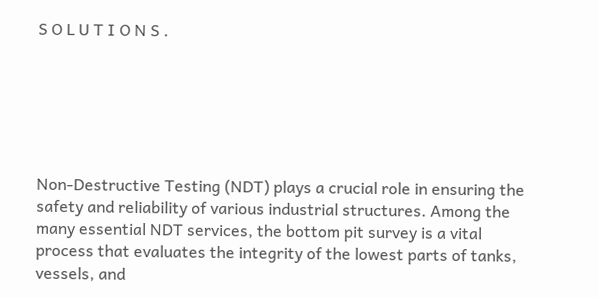S O L U T I O N S .






Non-Destructive Testing (NDT) plays a crucial role in ensuring the safety and reliability of various industrial structures. Among the many essential NDT services, the bottom pit survey is a vital process that evaluates the integrity of the lowest parts of tanks, vessels, and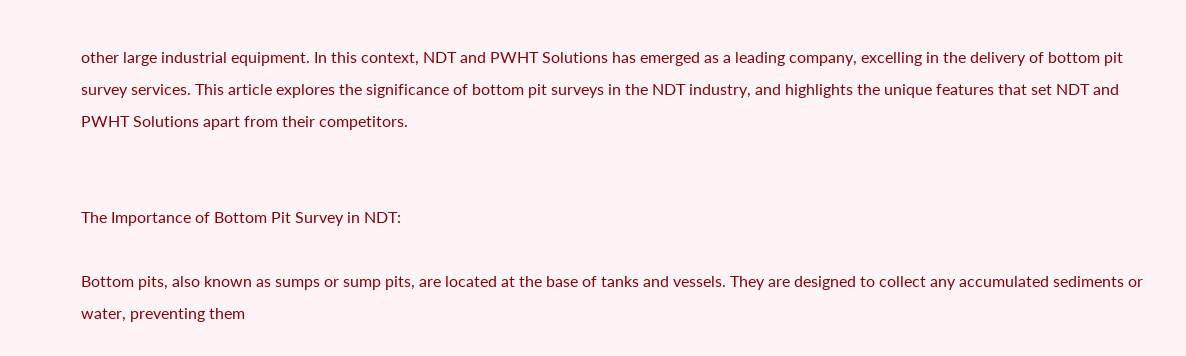other large industrial equipment. In this context, NDT and PWHT Solutions has emerged as a leading company, excelling in the delivery of bottom pit survey services. This article explores the significance of bottom pit surveys in the NDT industry, and highlights the unique features that set NDT and PWHT Solutions apart from their competitors.


The Importance of Bottom Pit Survey in NDT:

Bottom pits, also known as sumps or sump pits, are located at the base of tanks and vessels. They are designed to collect any accumulated sediments or water, preventing them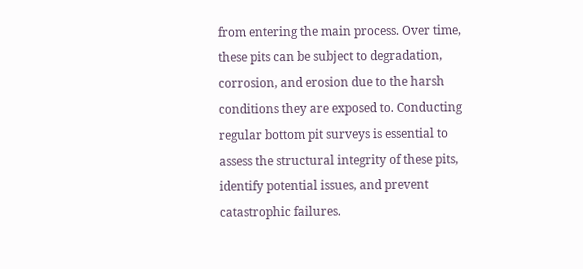from entering the main process. Over time, these pits can be subject to degradation, corrosion, and erosion due to the harsh conditions they are exposed to. Conducting regular bottom pit surveys is essential to assess the structural integrity of these pits, identify potential issues, and prevent catastrophic failures.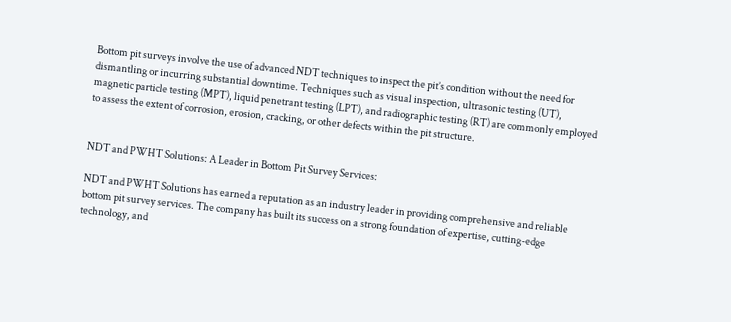Bottom pit surveys involve the use of advanced NDT techniques to inspect the pit’s condition without the need for dismantling or incurring substantial downtime. Techniques such as visual inspection, ultrasonic testing (UT), magnetic particle testing (MPT), liquid penetrant testing (LPT), and radiographic testing (RT) are commonly employed to assess the extent of corrosion, erosion, cracking, or other defects within the pit structure.


NDT and PWHT Solutions: A Leader in Bottom Pit Survey Services:

NDT and PWHT Solutions has earned a reputation as an industry leader in providing comprehensive and reliable bottom pit survey services. The company has built its success on a strong foundation of expertise, cutting-edge technology, and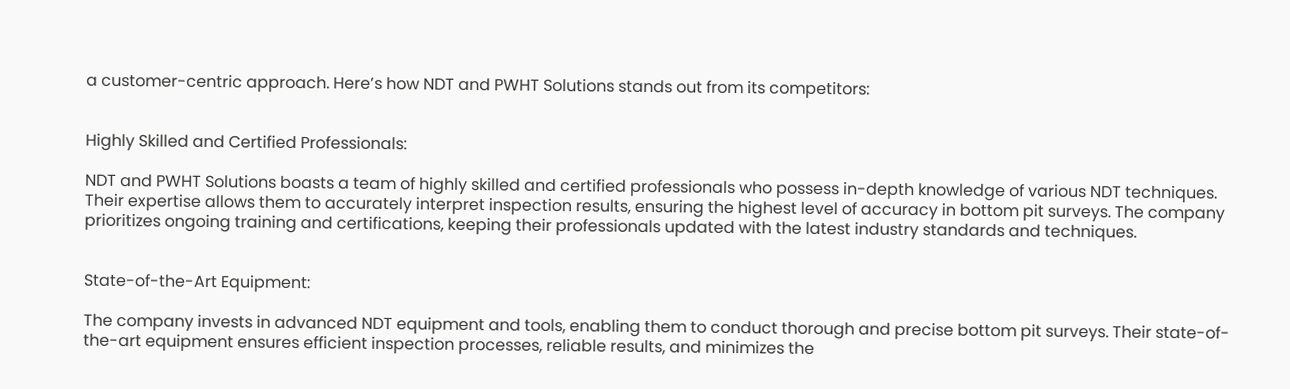a customer-centric approach. Here’s how NDT and PWHT Solutions stands out from its competitors:


Highly Skilled and Certified Professionals:

NDT and PWHT Solutions boasts a team of highly skilled and certified professionals who possess in-depth knowledge of various NDT techniques. Their expertise allows them to accurately interpret inspection results, ensuring the highest level of accuracy in bottom pit surveys. The company prioritizes ongoing training and certifications, keeping their professionals updated with the latest industry standards and techniques.


State-of-the-Art Equipment:

The company invests in advanced NDT equipment and tools, enabling them to conduct thorough and precise bottom pit surveys. Their state-of-the-art equipment ensures efficient inspection processes, reliable results, and minimizes the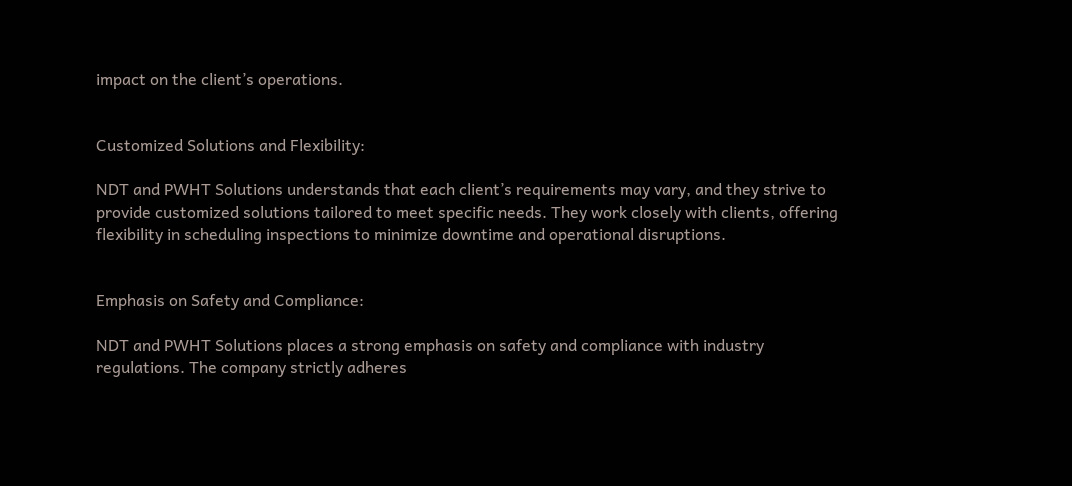impact on the client’s operations.


Customized Solutions and Flexibility:

NDT and PWHT Solutions understands that each client’s requirements may vary, and they strive to provide customized solutions tailored to meet specific needs. They work closely with clients, offering flexibility in scheduling inspections to minimize downtime and operational disruptions.


Emphasis on Safety and Compliance:

NDT and PWHT Solutions places a strong emphasis on safety and compliance with industry regulations. The company strictly adheres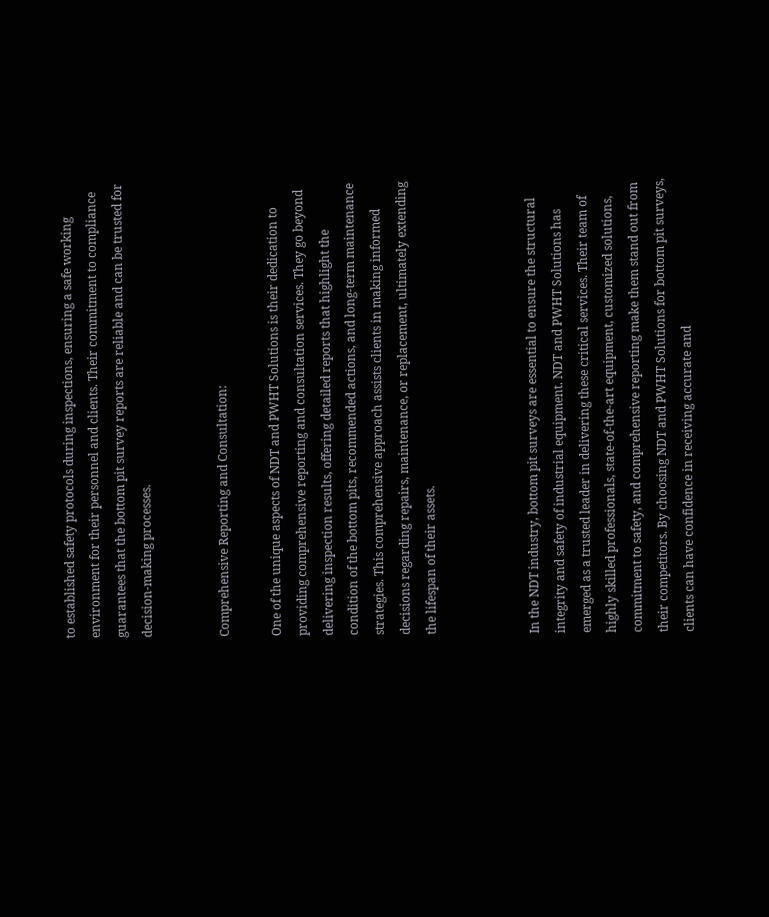to established safety protocols during inspections, ensuring a safe working environment for their personnel and clients. Their commitment to compliance guarantees that the bottom pit survey reports are reliable and can be trusted for decision-making processes.


Comprehensive Reporting and Consultation:

One of the unique aspects of NDT and PWHT Solutions is their dedication to providing comprehensive reporting and consultation services. They go beyond delivering inspection results, offering detailed reports that highlight the condition of the bottom pits, recommended actions, and long-term maintenance strategies. This comprehensive approach assists clients in making informed decisions regarding repairs, maintenance, or replacement, ultimately extending the lifespan of their assets.



In the NDT industry, bottom pit surveys are essential to ensure the structural integrity and safety of industrial equipment. NDT and PWHT Solutions has emerged as a trusted leader in delivering these critical services. Their team of highly skilled professionals, state-of-the-art equipment, customized solutions, commitment to safety, and comprehensive reporting make them stand out from their competitors. By choosing NDT and PWHT Solutions for bottom pit surveys, clients can have confidence in receiving accurate and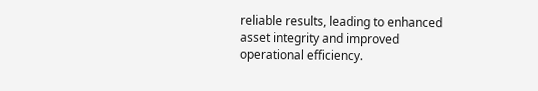reliable results, leading to enhanced asset integrity and improved operational efficiency.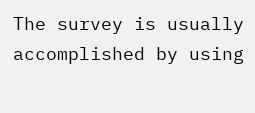The survey is usually accomplished by using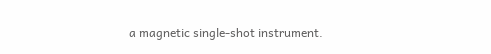a magnetic single-shot instrument.